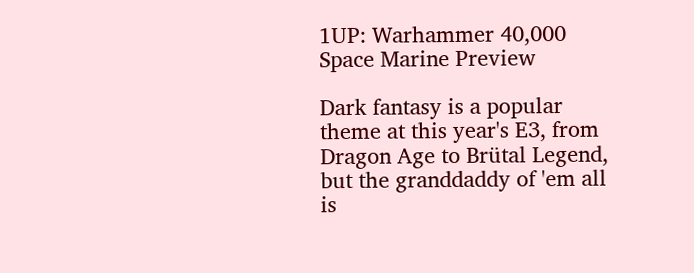1UP: Warhammer 40,000 Space Marine Preview

Dark fantasy is a popular theme at this year's E3, from Dragon Age to Brütal Legend, but the granddaddy of 'em all is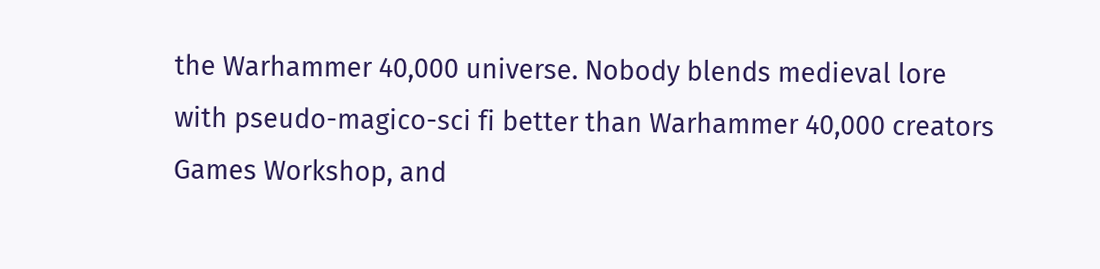the Warhammer 40,000 universe. Nobody blends medieval lore with pseudo-magico-sci fi better than Warhammer 40,000 creators Games Workshop, and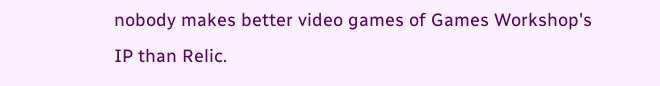nobody makes better video games of Games Workshop's IP than Relic.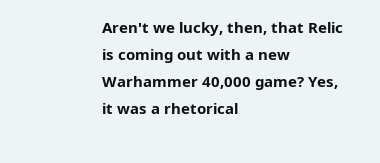Aren't we lucky, then, that Relic is coming out with a new Warhammer 40,000 game? Yes, it was a rhetorical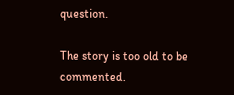question.

The story is too old to be commented.